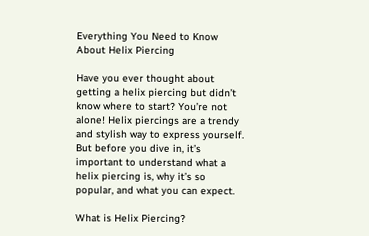Everything You Need to Know About Helix Piercing

Have you ever thought about getting a helix piercing but didn’t know where to start? You’re not alone! Helix piercings are a trendy and stylish way to express yourself. But before you dive in, it’s important to understand what a helix piercing is, why it’s so popular, and what you can expect.

What is Helix Piercing?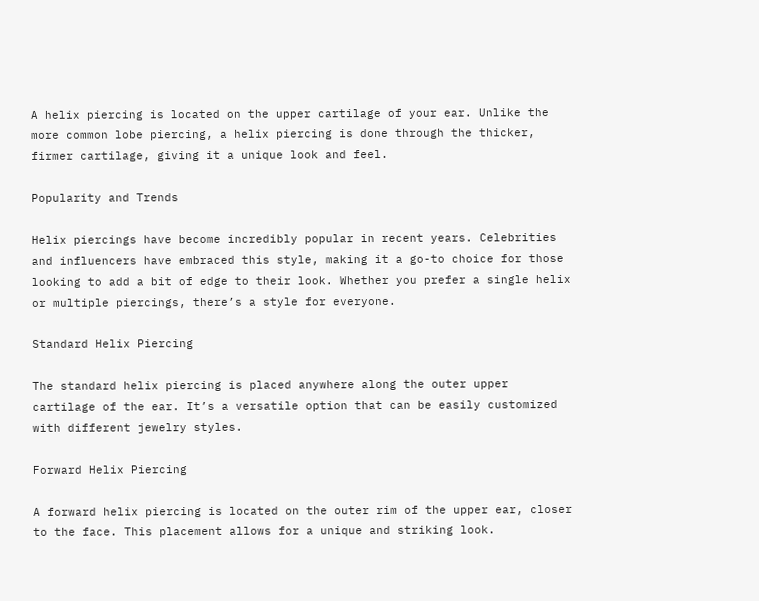A helix piercing is located on the upper cartilage of your ear. Unlike the more common lobe piercing, a helix piercing is done through the thicker, firmer cartilage, giving it a unique look and feel.

Popularity and Trends

Helix piercings have become incredibly popular in recent years. Celebrities and influencers have embraced this style, making it a go-to choice for those looking to add a bit of edge to their look. Whether you prefer a single helix or multiple piercings, there’s a style for everyone.

Standard Helix Piercing

The standard helix piercing is placed anywhere along the outer upper cartilage of the ear. It’s a versatile option that can be easily customized with different jewelry styles.

Forward Helix Piercing

A forward helix piercing is located on the outer rim of the upper ear, closer to the face. This placement allows for a unique and striking look.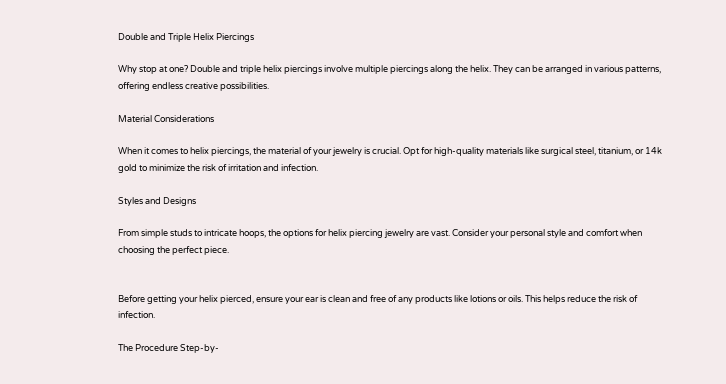Double and Triple Helix Piercings

Why stop at one? Double and triple helix piercings involve multiple piercings along the helix. They can be arranged in various patterns, offering endless creative possibilities.

Material Considerations

When it comes to helix piercings, the material of your jewelry is crucial. Opt for high-quality materials like surgical steel, titanium, or 14k gold to minimize the risk of irritation and infection.

Styles and Designs

From simple studs to intricate hoops, the options for helix piercing jewelry are vast. Consider your personal style and comfort when choosing the perfect piece.


Before getting your helix pierced, ensure your ear is clean and free of any products like lotions or oils. This helps reduce the risk of infection.

The Procedure Step-by-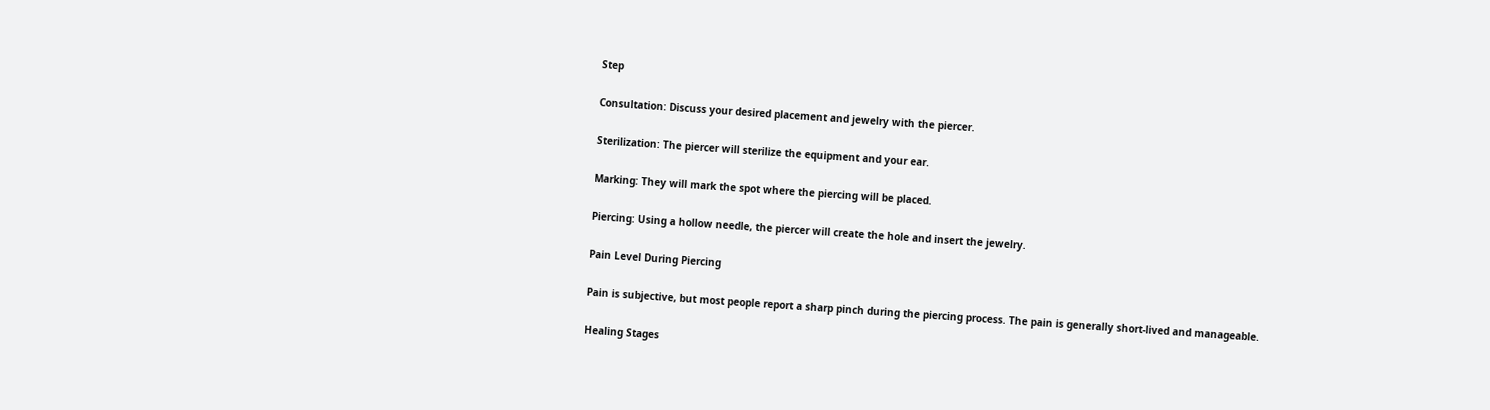Step

Consultation: Discuss your desired placement and jewelry with the piercer.

Sterilization: The piercer will sterilize the equipment and your ear.

Marking: They will mark the spot where the piercing will be placed.

Piercing: Using a hollow needle, the piercer will create the hole and insert the jewelry.

Pain Level During Piercing

Pain is subjective, but most people report a sharp pinch during the piercing process. The pain is generally short-lived and manageable.

Healing Stages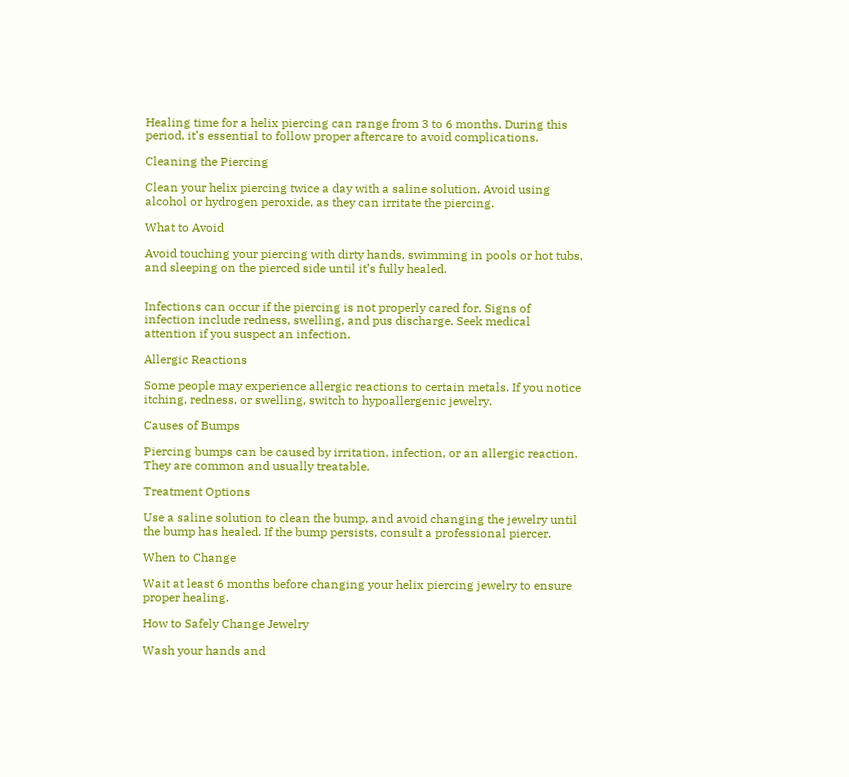Healing time for a helix piercing can range from 3 to 6 months. During this period, it’s essential to follow proper aftercare to avoid complications.

Cleaning the Piercing

Clean your helix piercing twice a day with a saline solution. Avoid using alcohol or hydrogen peroxide, as they can irritate the piercing.

What to Avoid

Avoid touching your piercing with dirty hands, swimming in pools or hot tubs, and sleeping on the pierced side until it’s fully healed.


Infections can occur if the piercing is not properly cared for. Signs of infection include redness, swelling, and pus discharge. Seek medical attention if you suspect an infection.

Allergic Reactions

Some people may experience allergic reactions to certain metals. If you notice itching, redness, or swelling, switch to hypoallergenic jewelry.

Causes of Bumps

Piercing bumps can be caused by irritation, infection, or an allergic reaction. They are common and usually treatable.

Treatment Options

Use a saline solution to clean the bump, and avoid changing the jewelry until the bump has healed. If the bump persists, consult a professional piercer.

When to Change

Wait at least 6 months before changing your helix piercing jewelry to ensure proper healing.

How to Safely Change Jewelry

Wash your hands and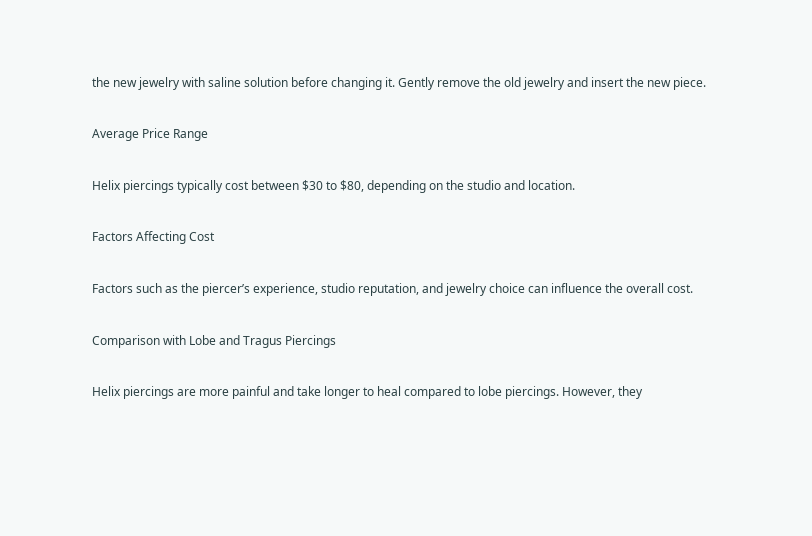the new jewelry with saline solution before changing it. Gently remove the old jewelry and insert the new piece.

Average Price Range

Helix piercings typically cost between $30 to $80, depending on the studio and location.

Factors Affecting Cost

Factors such as the piercer’s experience, studio reputation, and jewelry choice can influence the overall cost.

Comparison with Lobe and Tragus Piercings

Helix piercings are more painful and take longer to heal compared to lobe piercings. However, they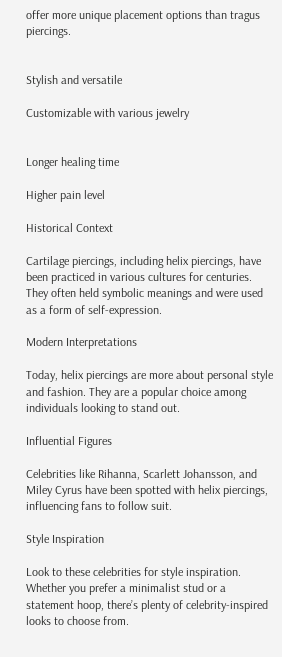offer more unique placement options than tragus piercings.


Stylish and versatile

Customizable with various jewelry


Longer healing time

Higher pain level

Historical Context

Cartilage piercings, including helix piercings, have been practiced in various cultures for centuries. They often held symbolic meanings and were used as a form of self-expression.

Modern Interpretations

Today, helix piercings are more about personal style and fashion. They are a popular choice among individuals looking to stand out.

Influential Figures

Celebrities like Rihanna, Scarlett Johansson, and Miley Cyrus have been spotted with helix piercings, influencing fans to follow suit.

Style Inspiration

Look to these celebrities for style inspiration. Whether you prefer a minimalist stud or a statement hoop, there’s plenty of celebrity-inspired looks to choose from.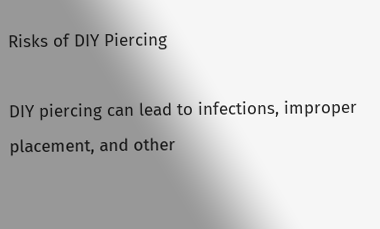Risks of DIY Piercing

DIY piercing can lead to infections, improper placement, and other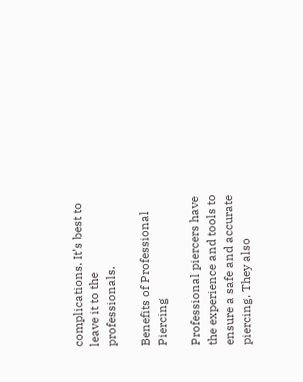complications. It’s best to leave it to the professionals.

Benefits of Professional Piercing

Professional piercers have the experience and tools to ensure a safe and accurate piercing. They also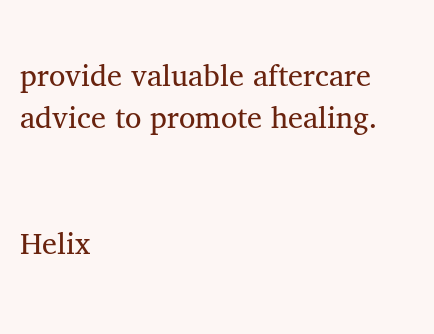provide valuable aftercare advice to promote healing.


Helix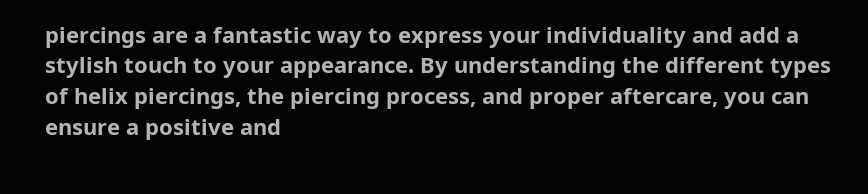piercings are a fantastic way to express your individuality and add a stylish touch to your appearance. By understanding the different types of helix piercings, the piercing process, and proper aftercare, you can ensure a positive and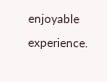enjoyable experience.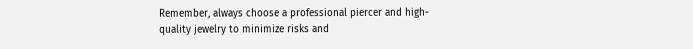Remember, always choose a professional piercer and high-quality jewelry to minimize risks and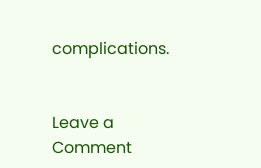complications.


Leave a Comment